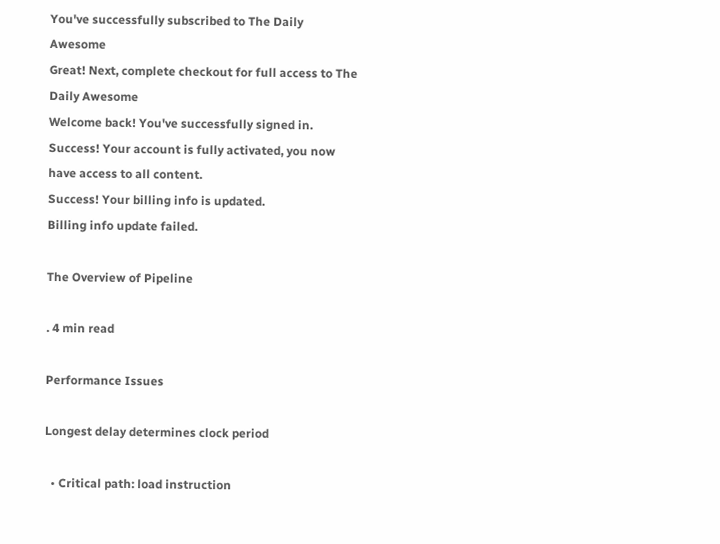You've successfully subscribed to The Daily Awesome
Great! Next, complete checkout for full access to The Daily Awesome
Welcome back! You've successfully signed in.
Success! Your account is fully activated, you now have access to all content.
Success! Your billing info is updated.
Billing info update failed.

The Overview of Pipeline

. 4 min read

Performance Issues

Longest delay determines clock period

  • Critical path: load instruction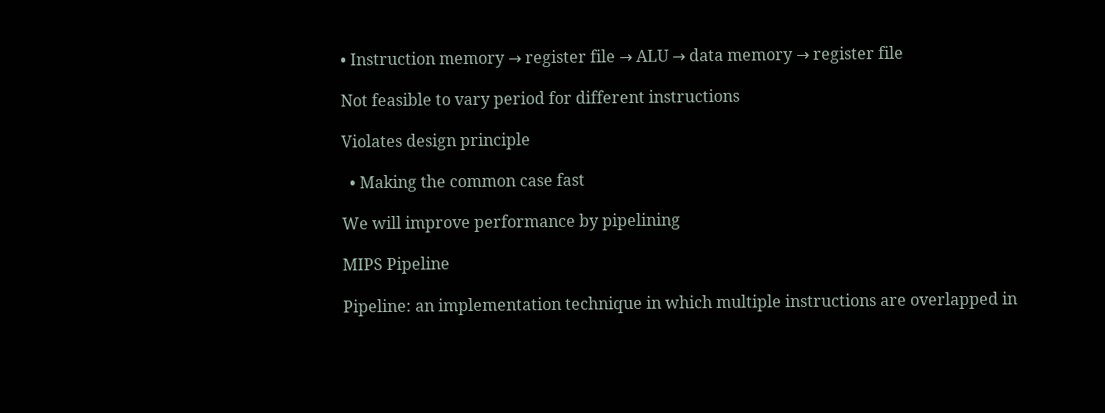• Instruction memory → register file → ALU → data memory → register file

Not feasible to vary period for different instructions

Violates design principle

  • Making the common case fast

We will improve performance by pipelining

MIPS Pipeline

Pipeline: an implementation technique in which multiple instructions are overlapped in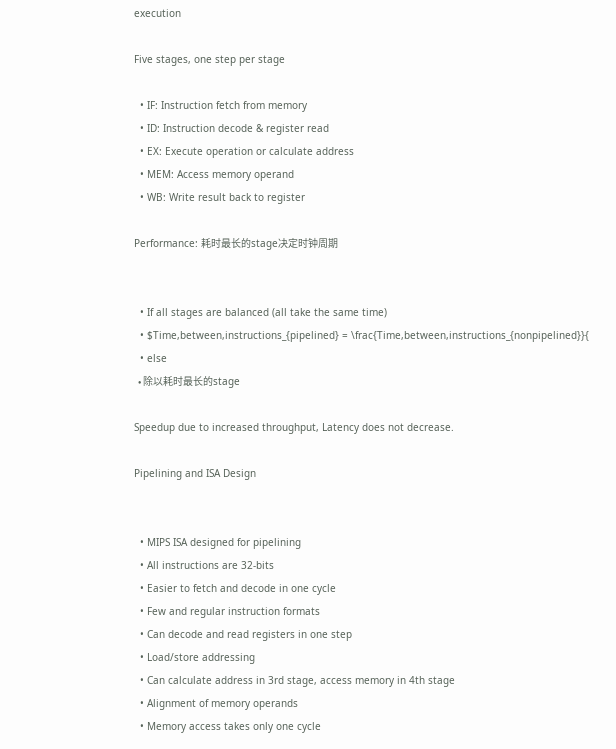execution

Five stages, one step per stage

  • IF: Instruction fetch from memory
  • ID: Instruction decode & register read
  • EX: Execute operation or calculate address
  • MEM: Access memory operand
  • WB: Write result back to register

Performance: 耗时最长的stage决定时钟周期


  • If all stages are balanced (all take the same time)
  • $Time,between,instructions_{pipelined} = \frac{Time,between,instructions_{nonpipelined}}{
  • else
  • 除以耗时最长的stage

Speedup due to increased throughput, Latency does not decrease.

Pipelining and ISA Design


  • MIPS ISA designed for pipelining
  • All instructions are 32-bits
  • Easier to fetch and decode in one cycle
  • Few and regular instruction formats
  • Can decode and read registers in one step
  • Load/store addressing
  • Can calculate address in 3rd stage, access memory in 4th stage
  • Alignment of memory operands
  • Memory access takes only one cycle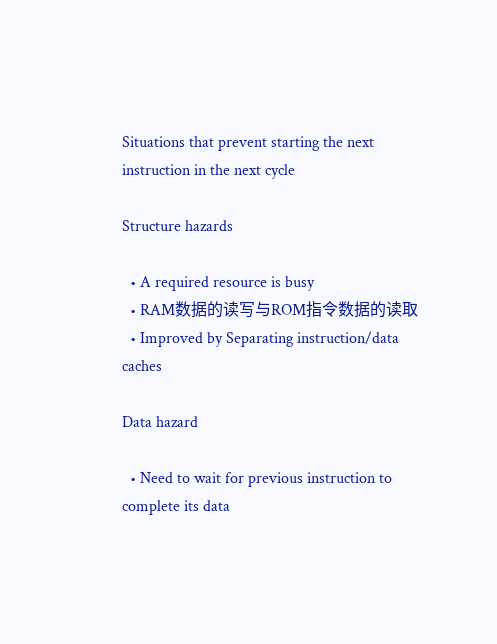Situations that prevent starting the next instruction in the next cycle

Structure hazards

  • A required resource is busy
  • RAM数据的读写与ROM指令数据的读取
  • Improved by Separating instruction/data caches

Data hazard

  • Need to wait for previous instruction to complete its data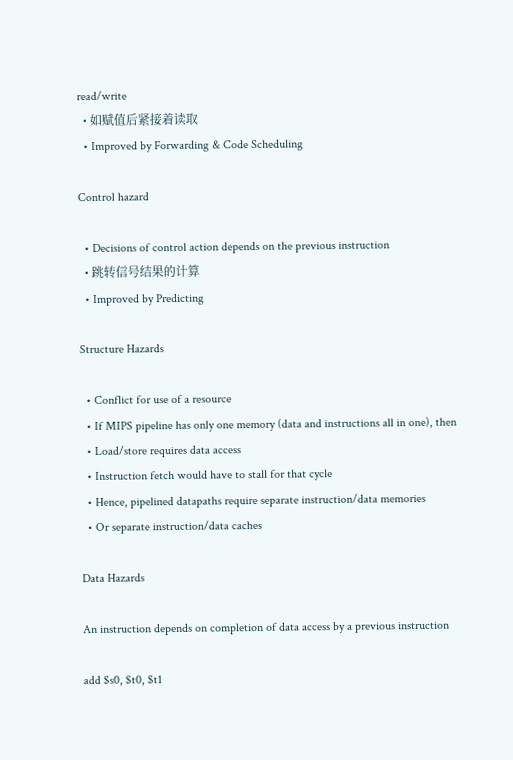read/write
  • 如赋值后紧接着读取
  • Improved by Forwarding & Code Scheduling

Control hazard

  • Decisions of control action depends on the previous instruction
  • 跳转信号结果的计算
  • Improved by Predicting

Structure Hazards

  • Conflict for use of a resource
  • If MIPS pipeline has only one memory (data and instructions all in one), then
  • Load/store requires data access
  • Instruction fetch would have to stall for that cycle
  • Hence, pipelined datapaths require separate instruction/data memories
  • Or separate instruction/data caches

Data Hazards

An instruction depends on completion of data access by a previous instruction

add $s0, $t0, $t1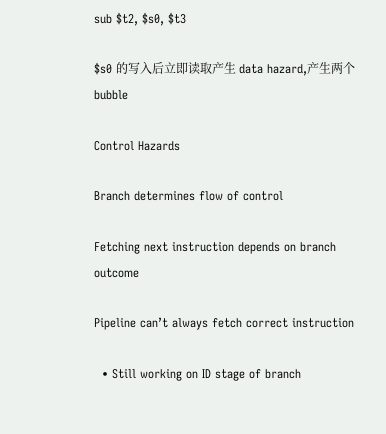sub $t2, $s0, $t3

$s0 的写入后立即读取产生 data hazard,产生两个 bubble

Control Hazards

Branch determines flow of control

Fetching next instruction depends on branch outcome

Pipeline can’t always fetch correct instruction

  • Still working on ID stage of branch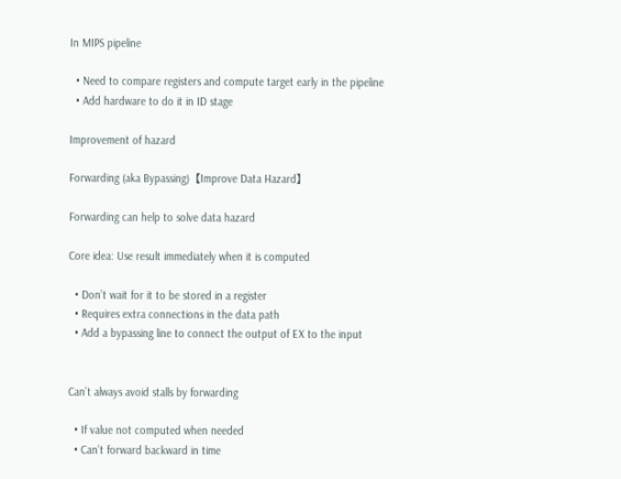In MIPS pipeline

  • Need to compare registers and compute target early in the pipeline
  • Add hardware to do it in ID stage

Improvement of hazard

Forwarding (aka Bypassing)【Improve Data Hazard】

Forwarding can help to solve data hazard

Core idea: Use result immediately when it is computed

  • Don’t wait for it to be stored in a register
  • Requires extra connections in the data path
  • Add a bypassing line to connect the output of EX to the input


Can’t always avoid stalls by forwarding

  • If value not computed when needed
  • Can’t forward backward in time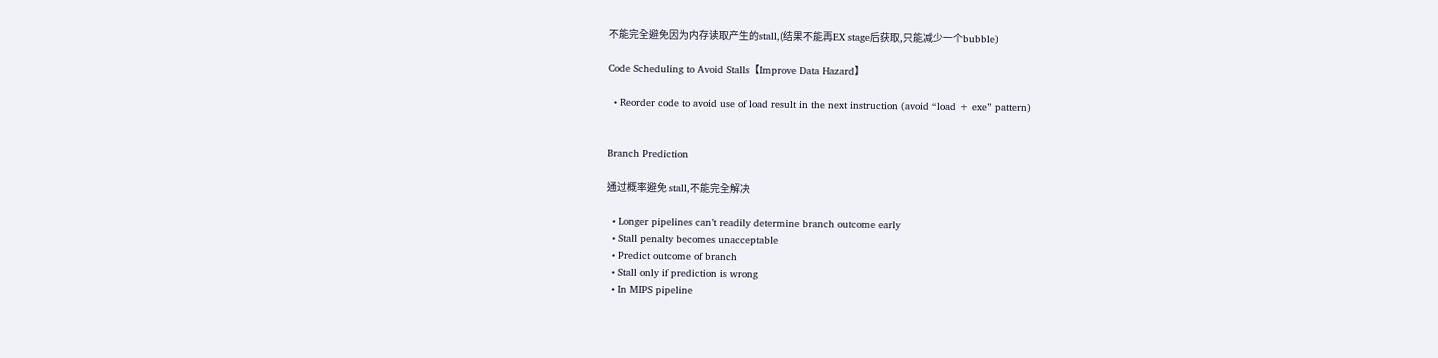不能完全避免因为内存读取产生的stall,(结果不能再EX stage后获取,只能减少一个bubble)

Code Scheduling to Avoid Stalls【Improve Data Hazard】

  • Reorder code to avoid use of load result in the next instruction (avoid “load + exe” pattern)


Branch Prediction

通过概率避免 stall,不能完全解决

  • Longer pipelines can’t readily determine branch outcome early
  • Stall penalty becomes unacceptable
  • Predict outcome of branch
  • Stall only if prediction is wrong
  • In MIPS pipeline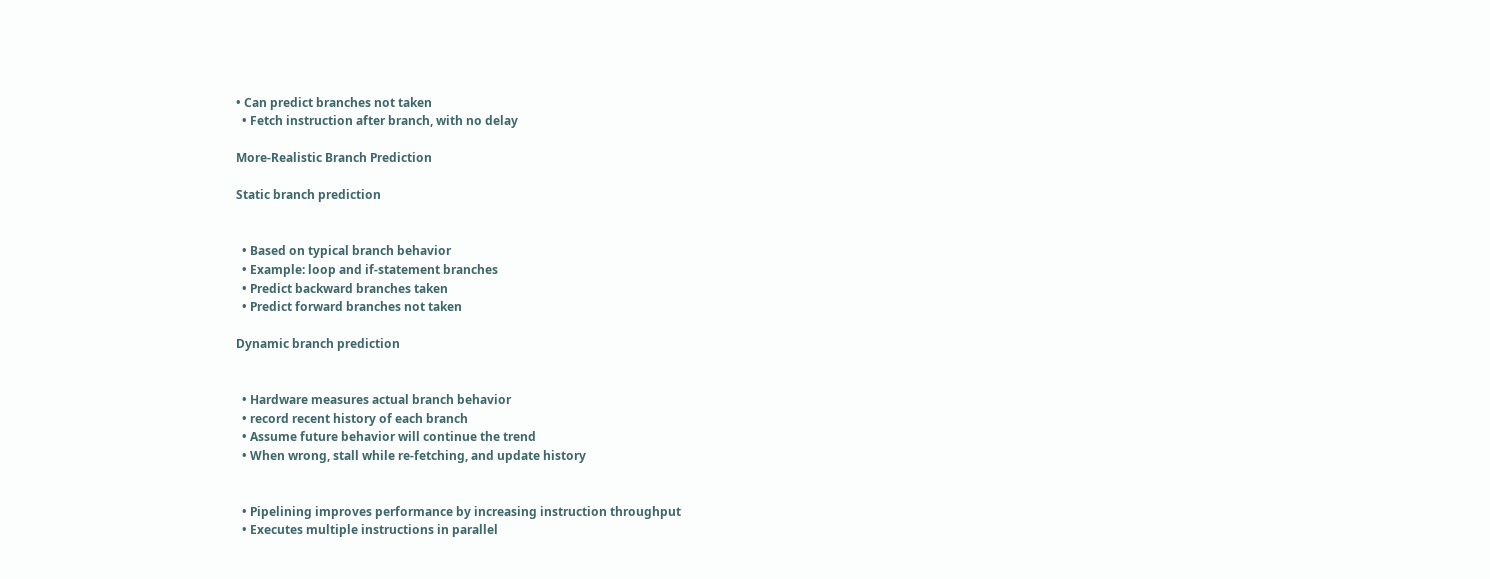• Can predict branches not taken
  • Fetch instruction after branch, with no delay

More-Realistic Branch Prediction

Static branch prediction


  • Based on typical branch behavior
  • Example: loop and if-statement branches
  • Predict backward branches taken
  • Predict forward branches not taken

Dynamic branch prediction


  • Hardware measures actual branch behavior
  • record recent history of each branch
  • Assume future behavior will continue the trend
  • When wrong, stall while re-fetching, and update history


  • Pipelining improves performance by increasing instruction throughput
  • Executes multiple instructions in parallel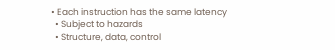• Each instruction has the same latency
  • Subject to hazards
  • Structure, data, control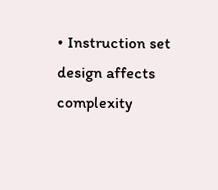• Instruction set design affects complexity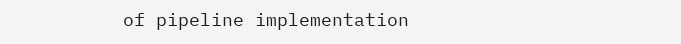of pipeline implementation